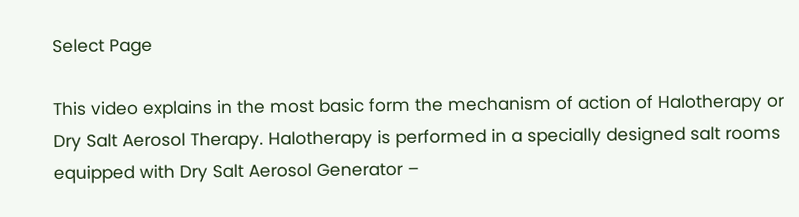Select Page

This video explains in the most basic form the mechanism of action of Halotherapy or Dry Salt Aerosol Therapy. Halotherapy is performed in a specially designed salt rooms equipped with Dry Salt Aerosol Generator –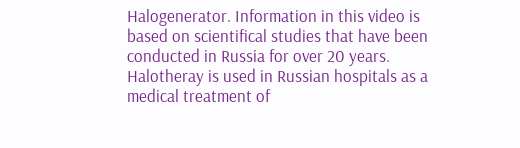Halogenerator. Information in this video is based on scientifical studies that have been conducted in Russia for over 20 years. Halotheray is used in Russian hospitals as a medical treatment of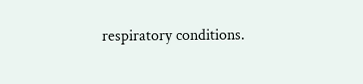respiratory conditions.